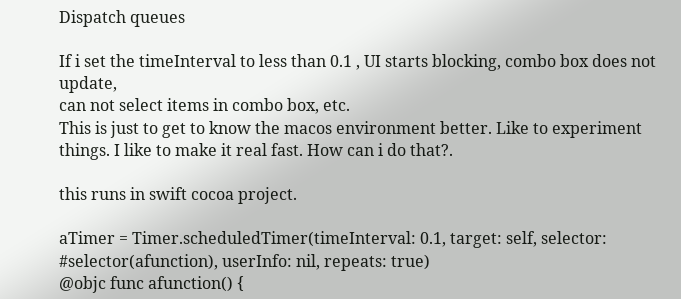Dispatch queues

If i set the timeInterval to less than 0.1 , UI starts blocking, combo box does not update,
can not select items in combo box, etc.
This is just to get to know the macos environment better. Like to experiment things. I like to make it real fast. How can i do that?.

this runs in swift cocoa project.

aTimer = Timer.scheduledTimer(timeInterval: 0.1, target: self, selector:
#selector(afunction), userInfo: nil, repeats: true)
@objc func afunction() {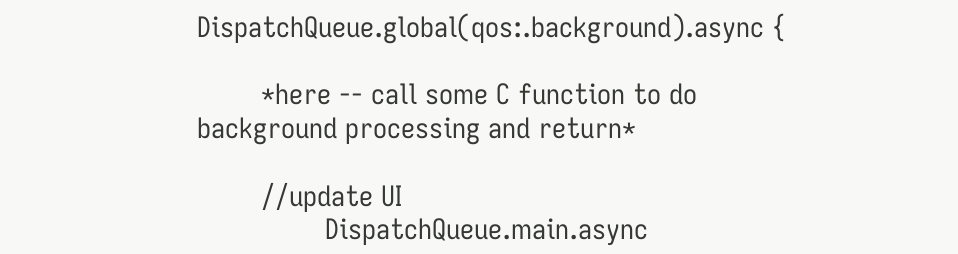DispatchQueue.global(qos:.background).async {

        *here -- call some C function to do background processing and return*

        //update UI
                DispatchQueue.main.async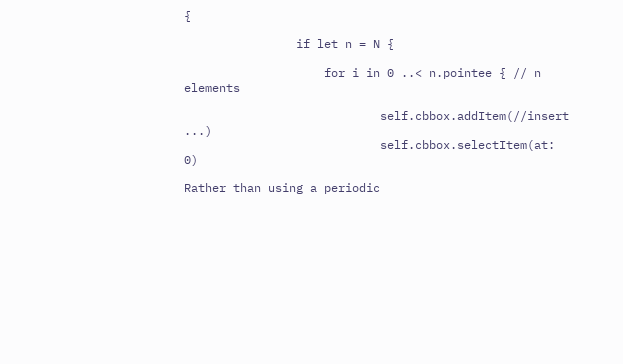{

                if let n = N {

                    for i in 0 ..< n.pointee { // n elements

                            self.cbbox.addItem(//insert ...)
                            self.cbbox.selectItem(at: 0)

Rather than using a periodic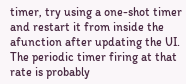timer, try using a one-shot timer and restart it from inside the afunction after updating the UI. The periodic timer firing at that rate is probably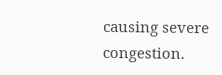causing severe congestion.